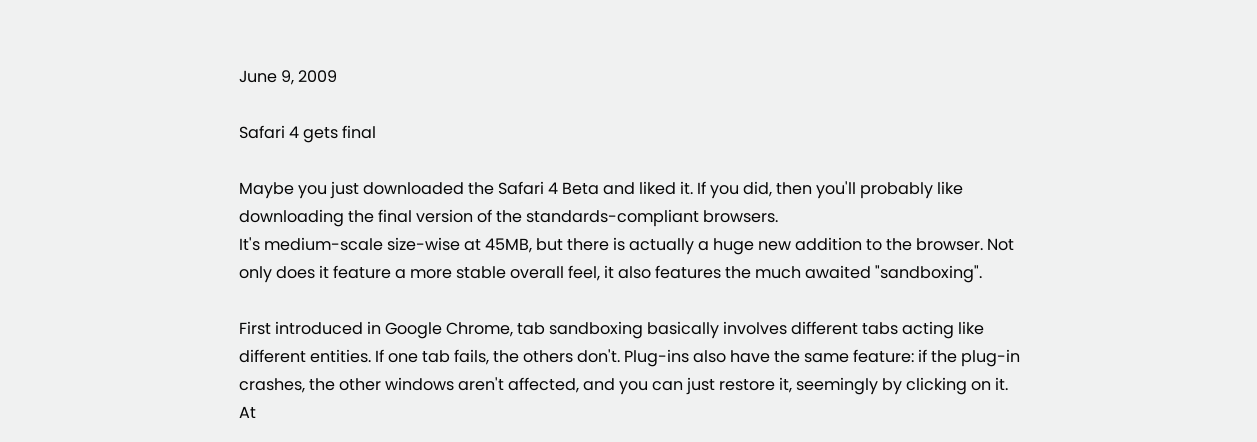June 9, 2009

Safari 4 gets final

Maybe you just downloaded the Safari 4 Beta and liked it. If you did, then you'll probably like downloading the final version of the standards-compliant browsers.
It's medium-scale size-wise at 45MB, but there is actually a huge new addition to the browser. Not only does it feature a more stable overall feel, it also features the much awaited "sandboxing".

First introduced in Google Chrome, tab sandboxing basically involves different tabs acting like different entities. If one tab fails, the others don't. Plug-ins also have the same feature: if the plug-in crashes, the other windows aren't affected, and you can just restore it, seemingly by clicking on it. At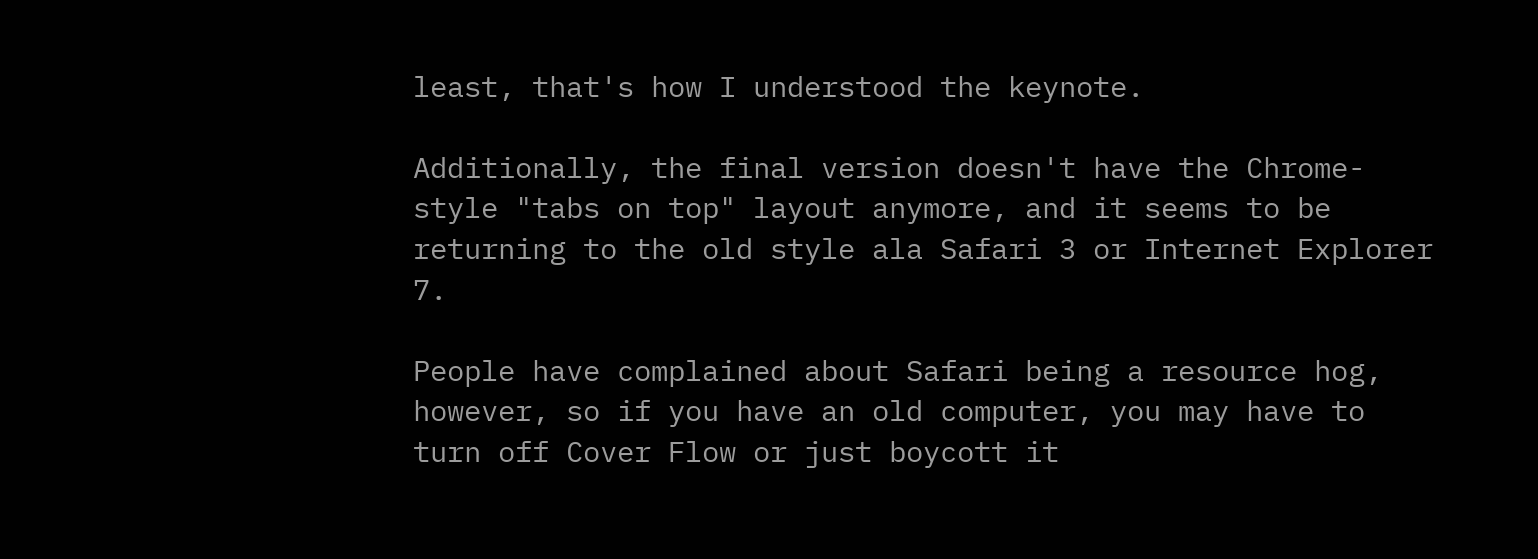least, that's how I understood the keynote.

Additionally, the final version doesn't have the Chrome-style "tabs on top" layout anymore, and it seems to be returning to the old style ala Safari 3 or Internet Explorer 7.

People have complained about Safari being a resource hog, however, so if you have an old computer, you may have to turn off Cover Flow or just boycott it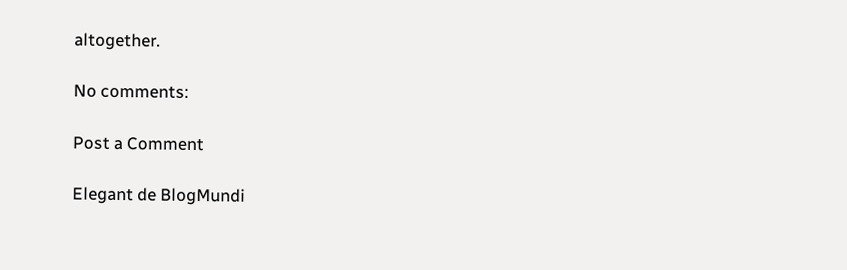altogether.

No comments:

Post a Comment

Elegant de BlogMundi